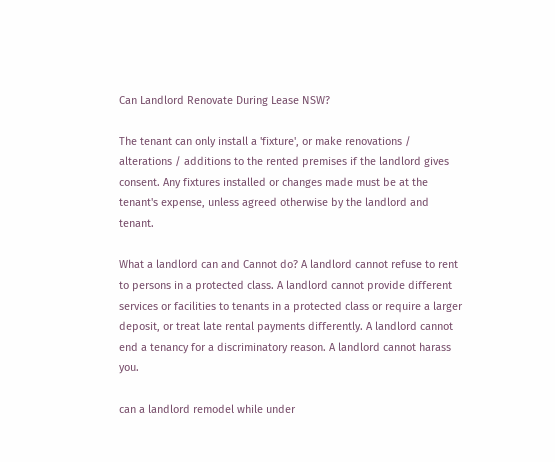Can Landlord Renovate During Lease NSW?

The tenant can only install a 'fixture', or make renovations / alterations / additions to the rented premises if the landlord gives consent. Any fixtures installed or changes made must be at the tenant's expense, unless agreed otherwise by the landlord and tenant.

What a landlord can and Cannot do? A landlord cannot refuse to rent to persons in a protected class. A landlord cannot provide different services or facilities to tenants in a protected class or require a larger deposit, or treat late rental payments differently. A landlord cannot end a tenancy for a discriminatory reason. A landlord cannot harass you.

can a landlord remodel while under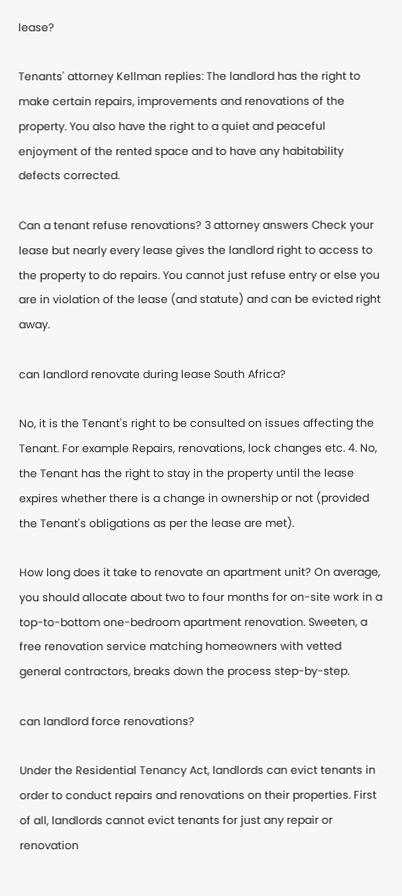lease?

Tenants' attorney Kellman replies: The landlord has the right to make certain repairs, improvements and renovations of the property. You also have the right to a quiet and peaceful enjoyment of the rented space and to have any habitability defects corrected.

Can a tenant refuse renovations? 3 attorney answers Check your lease but nearly every lease gives the landlord right to access to the property to do repairs. You cannot just refuse entry or else you are in violation of the lease (and statute) and can be evicted right away.

can landlord renovate during lease South Africa?

No, it is the Tenant's right to be consulted on issues affecting the Tenant. For example Repairs, renovations, lock changes etc. 4. No, the Tenant has the right to stay in the property until the lease expires whether there is a change in ownership or not (provided the Tenant's obligations as per the lease are met).

How long does it take to renovate an apartment unit? On average, you should allocate about two to four months for on-site work in a top-to-bottom one-bedroom apartment renovation. Sweeten, a free renovation service matching homeowners with vetted general contractors, breaks down the process step-by-step.

can landlord force renovations?

Under the Residential Tenancy Act, landlords can evict tenants in order to conduct repairs and renovations on their properties. First of all, landlords cannot evict tenants for just any repair or renovation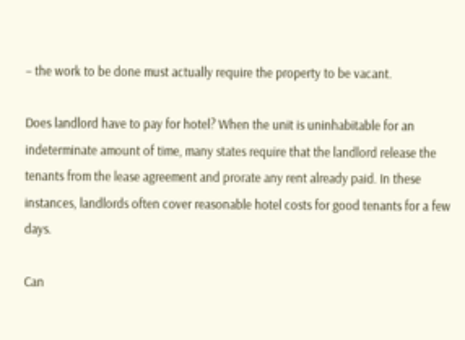– the work to be done must actually require the property to be vacant.

Does landlord have to pay for hotel? When the unit is uninhabitable for an indeterminate amount of time, many states require that the landlord release the tenants from the lease agreement and prorate any rent already paid. In these instances, landlords often cover reasonable hotel costs for good tenants for a few days.

Can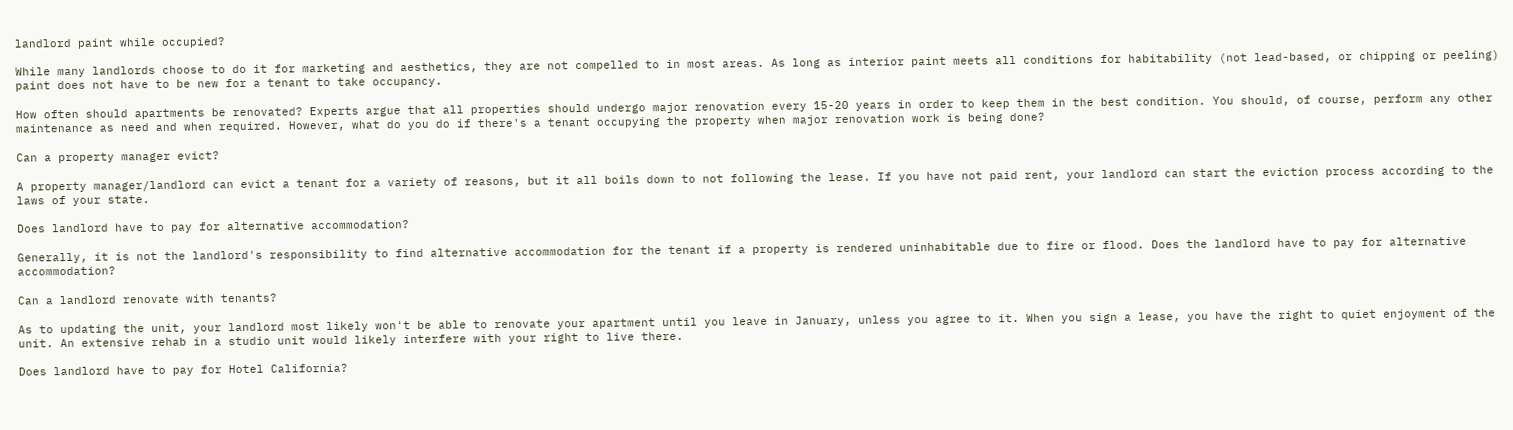landlord paint while occupied?

While many landlords choose to do it for marketing and aesthetics, they are not compelled to in most areas. As long as interior paint meets all conditions for habitability (not lead-based, or chipping or peeling) paint does not have to be new for a tenant to take occupancy.

How often should apartments be renovated? Experts argue that all properties should undergo major renovation every 15-20 years in order to keep them in the best condition. You should, of course, perform any other maintenance as need and when required. However, what do you do if there's a tenant occupying the property when major renovation work is being done?

Can a property manager evict?

A property manager/landlord can evict a tenant for a variety of reasons, but it all boils down to not following the lease. If you have not paid rent, your landlord can start the eviction process according to the laws of your state.

Does landlord have to pay for alternative accommodation?

Generally, it is not the landlord's responsibility to find alternative accommodation for the tenant if a property is rendered uninhabitable due to fire or flood. Does the landlord have to pay for alternative accommodation?

Can a landlord renovate with tenants?

As to updating the unit, your landlord most likely won't be able to renovate your apartment until you leave in January, unless you agree to it. When you sign a lease, you have the right to quiet enjoyment of the unit. An extensive rehab in a studio unit would likely interfere with your right to live there.

Does landlord have to pay for Hotel California?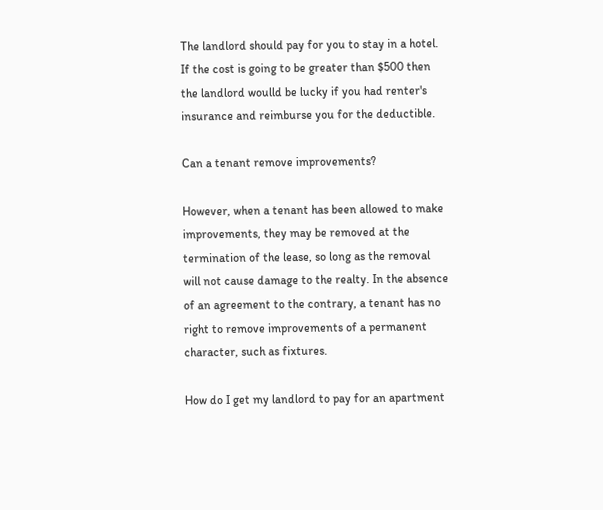The landlord should pay for you to stay in a hotel. If the cost is going to be greater than $500 then the landlord woulld be lucky if you had renter's insurance and reimburse you for the deductible.

Can a tenant remove improvements?

However, when a tenant has been allowed to make improvements, they may be removed at the termination of the lease, so long as the removal will not cause damage to the realty. In the absence of an agreement to the contrary, a tenant has no right to remove improvements of a permanent character, such as fixtures.

How do I get my landlord to pay for an apartment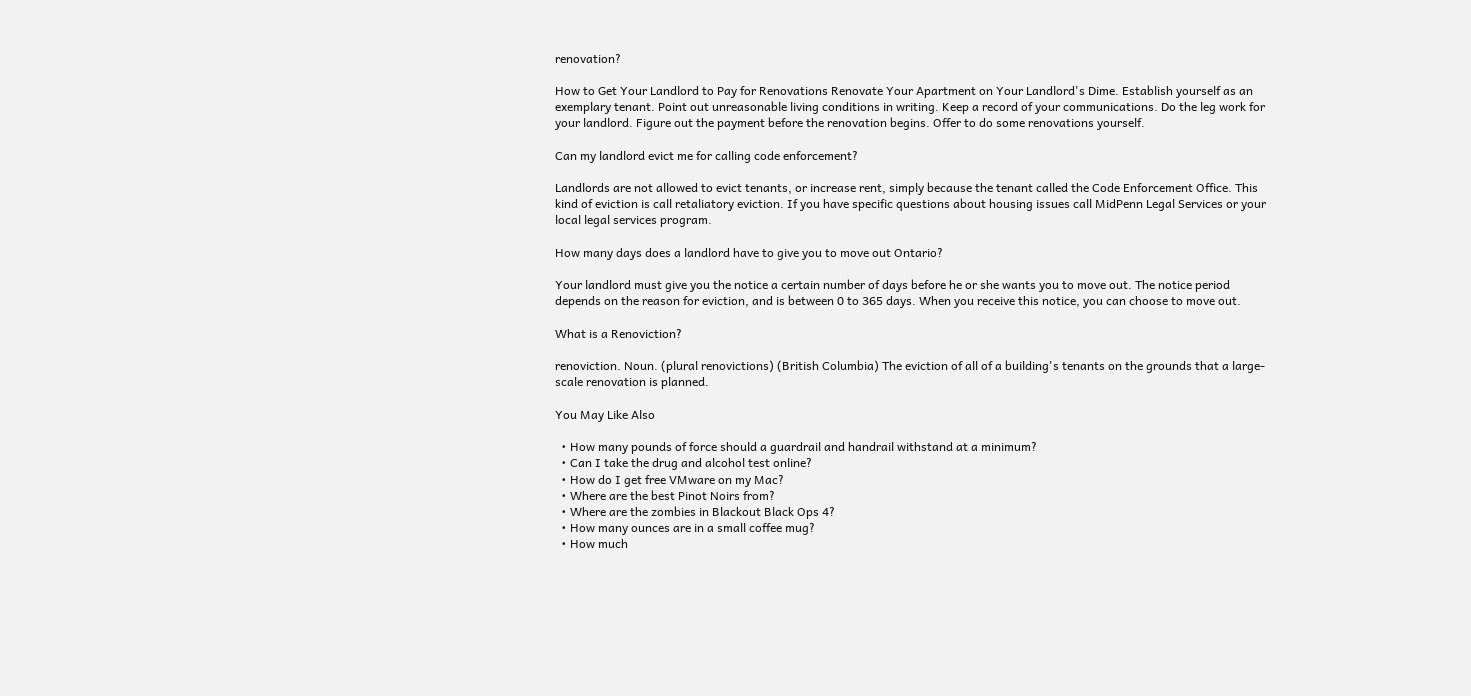renovation?

How to Get Your Landlord to Pay for Renovations Renovate Your Apartment on Your Landlord's Dime. Establish yourself as an exemplary tenant. Point out unreasonable living conditions in writing. Keep a record of your communications. Do the leg work for your landlord. Figure out the payment before the renovation begins. Offer to do some renovations yourself.

Can my landlord evict me for calling code enforcement?

Landlords are not allowed to evict tenants, or increase rent, simply because the tenant called the Code Enforcement Office. This kind of eviction is call retaliatory eviction. If you have specific questions about housing issues call MidPenn Legal Services or your local legal services program.

How many days does a landlord have to give you to move out Ontario?

Your landlord must give you the notice a certain number of days before he or she wants you to move out. The notice period depends on the reason for eviction, and is between 0 to 365 days. When you receive this notice, you can choose to move out.

What is a Renoviction?

renoviction. Noun. (plural renovictions) (British Columbia) The eviction of all of a building's tenants on the grounds that a large-scale renovation is planned.

You May Like Also

  • How many pounds of force should a guardrail and handrail withstand at a minimum?
  • Can I take the drug and alcohol test online?
  • How do I get free VMware on my Mac?
  • Where are the best Pinot Noirs from?
  • Where are the zombies in Blackout Black Ops 4?
  • How many ounces are in a small coffee mug?
  • How much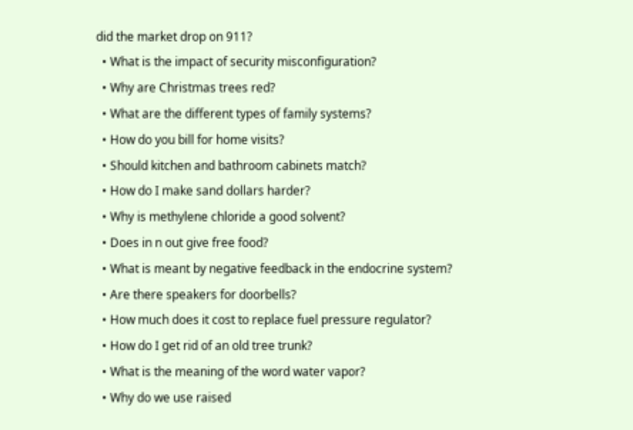did the market drop on 911?
  • What is the impact of security misconfiguration?
  • Why are Christmas trees red?
  • What are the different types of family systems?
  • How do you bill for home visits?
  • Should kitchen and bathroom cabinets match?
  • How do I make sand dollars harder?
  • Why is methylene chloride a good solvent?
  • Does in n out give free food?
  • What is meant by negative feedback in the endocrine system?
  • Are there speakers for doorbells?
  • How much does it cost to replace fuel pressure regulator?
  • How do I get rid of an old tree trunk?
  • What is the meaning of the word water vapor?
  • Why do we use raised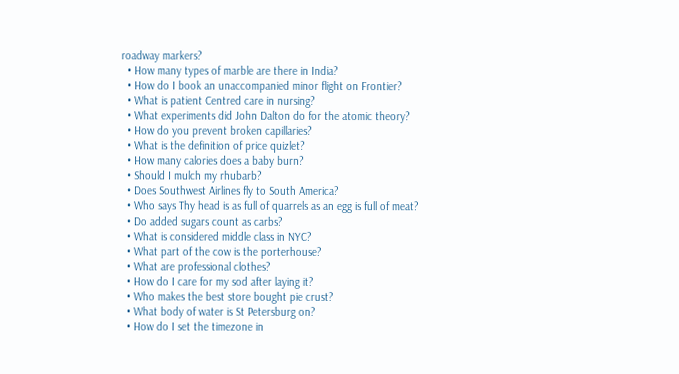roadway markers?
  • How many types of marble are there in India?
  • How do I book an unaccompanied minor flight on Frontier?
  • What is patient Centred care in nursing?
  • What experiments did John Dalton do for the atomic theory?
  • How do you prevent broken capillaries?
  • What is the definition of price quizlet?
  • How many calories does a baby burn?
  • Should I mulch my rhubarb?
  • Does Southwest Airlines fly to South America?
  • Who says Thy head is as full of quarrels as an egg is full of meat?
  • Do added sugars count as carbs?
  • What is considered middle class in NYC?
  • What part of the cow is the porterhouse?
  • What are professional clothes?
  • How do I care for my sod after laying it?
  • Who makes the best store bought pie crust?
  • What body of water is St Petersburg on?
  • How do I set the timezone in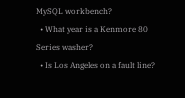MySQL workbench?
  • What year is a Kenmore 80 Series washer?
  • Is Los Angeles on a fault line?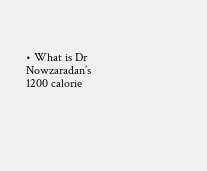• What is Dr Nowzaradan’s 1200 calorie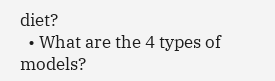diet?
  • What are the 4 types of models?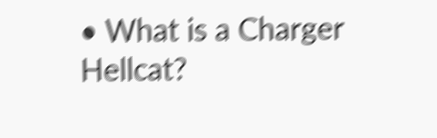• What is a Charger Hellcat?